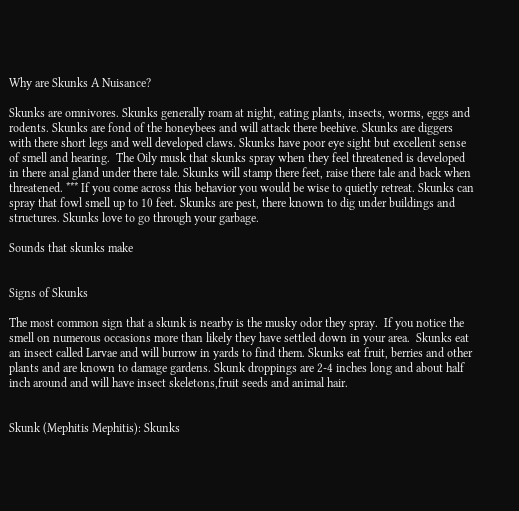Why are Skunks A Nuisance?

Skunks are omnivores. Skunks generally roam at night, eating plants, insects, worms, eggs and rodents. Skunks are fond of the honeybees and will attack there beehive. Skunks are diggers with there short legs and well developed claws. Skunks have poor eye sight but excellent sense of smell and hearing.  The Oily musk that skunks spray when they feel threatened is developed in there anal gland under there tale. Skunks will stamp there feet, raise there tale and back when threatened. *** If you come across this behavior you would be wise to quietly retreat. Skunks can spray that fowl smell up to 10 feet. Skunks are pest, there known to dig under buildings and structures. Skunks love to go through your garbage.

Sounds that skunks make


Signs of Skunks

The most common sign that a skunk is nearby is the musky odor they spray.  If you notice the smell on numerous occasions more than likely they have settled down in your area.  Skunks eat an insect called Larvae and will burrow in yards to find them. Skunks eat fruit, berries and other plants and are known to damage gardens. Skunk droppings are 2-4 inches long and about half inch around and will have insect skeletons,fruit seeds and animal hair.


Skunk (Mephitis Mephitis): Skunks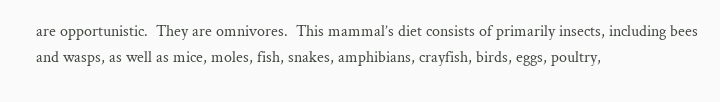are opportunistic.  They are omnivores.  This mammal’s diet consists of primarily insects, including bees and wasps, as well as mice, moles, fish, snakes, amphibians, crayfish, birds, eggs, poultry,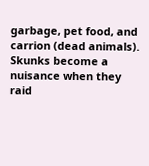garbage, pet food, and carrion (dead animals).  Skunks become a nuisance when they raid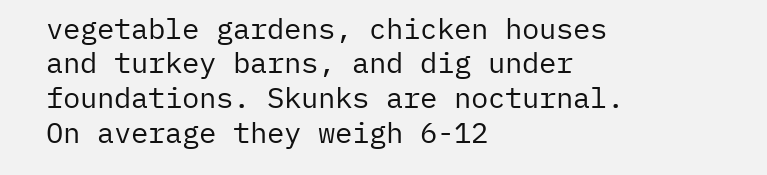vegetable gardens, chicken houses and turkey barns, and dig under foundations. Skunks are nocturnal. On average they weigh 6-12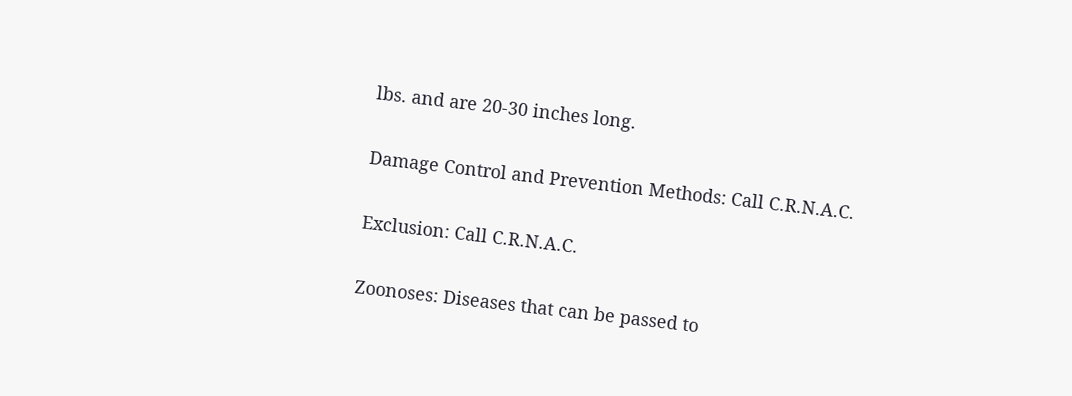lbs. and are 20-30 inches long.

Damage Control and Prevention Methods: Call C.R.N.A.C.

Exclusion: Call C.R.N.A.C.

Zoonoses: Diseases that can be passed to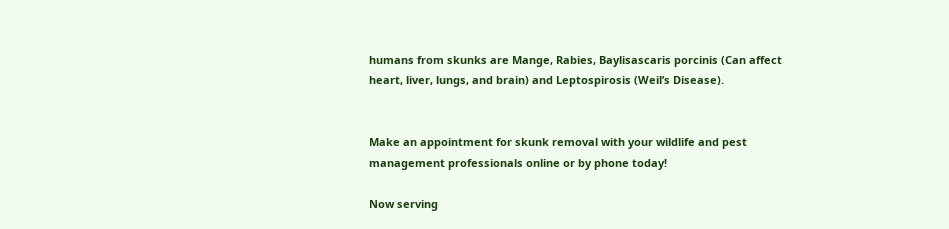humans from skunks are Mange, Rabies, Baylisascaris porcinis (Can affect heart, liver, lungs, and brain) and Leptospirosis (Weil’s Disease).


Make an appointment for skunk removal with your wildlife and pest management professionals online or by phone today!

Now serving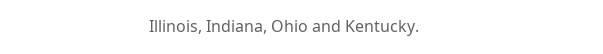Illinois, Indiana, Ohio and Kentucky.